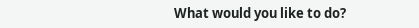What would you like to do?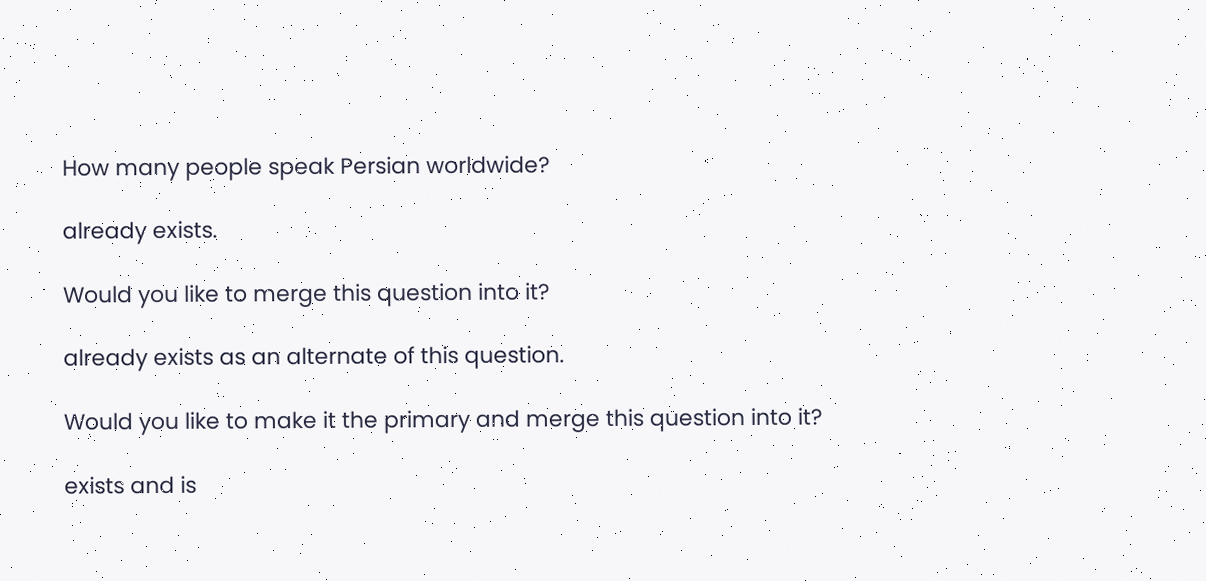How many people speak Persian worldwide?

already exists.

Would you like to merge this question into it?

already exists as an alternate of this question.

Would you like to make it the primary and merge this question into it?

exists and is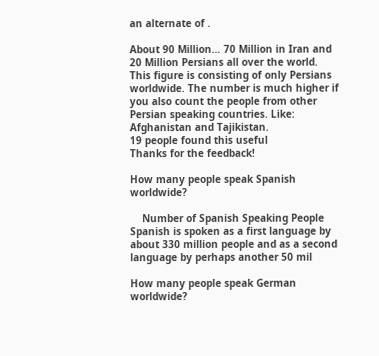an alternate of .

About 90 Million… 70 Million in Iran and 20 Million Persians all over the world. This figure is consisting of only Persians worldwide. The number is much higher if you also count the people from other Persian speaking countries. Like: Afghanistan and Tajikistan.
19 people found this useful
Thanks for the feedback!

How many people speak Spanish worldwide?

    Number of Spanish Speaking People     Spanish is spoken as a first language by about 330 million people and as a second language by perhaps another 50 mil

How many people speak German worldwide?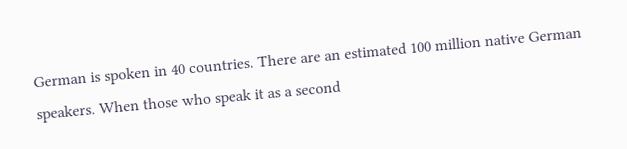German is spoken in 40 countries. There are an estimated 100 million native German speakers. When those who speak it as a second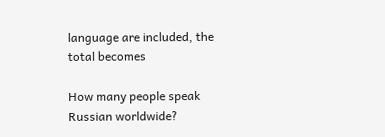language are included, the total becomes

How many people speak Russian worldwide?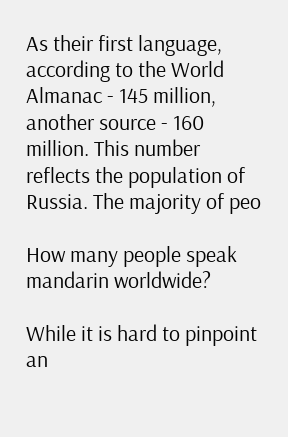As their first language, according to the World Almanac - 145 million, another source - 160 million. This number reflects the population of Russia. The majority of peo

How many people speak mandarin worldwide?

While it is hard to pinpoint an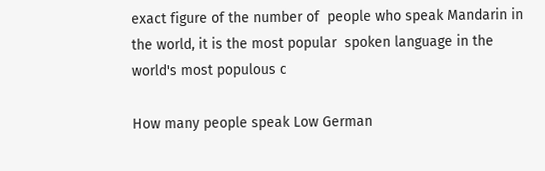exact figure of the number of  people who speak Mandarin in the world, it is the most popular  spoken language in the world's most populous c

How many people speak Low German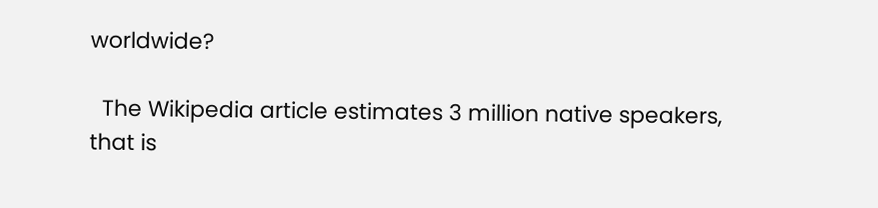worldwide?

  The Wikipedia article estimates 3 million native speakers, that is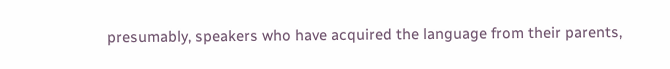presumably, speakers who have acquired the language from their parents,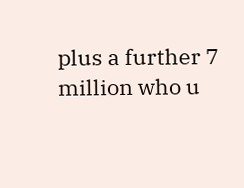plus a further 7 million who u